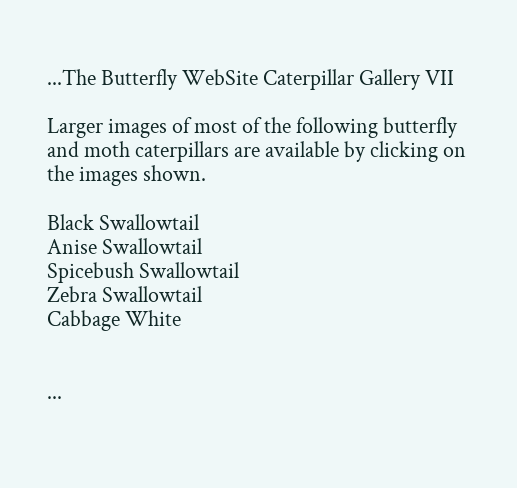...The Butterfly WebSite Caterpillar Gallery VII

Larger images of most of the following butterfly and moth caterpillars are available by clicking on the images shown.

Black Swallowtail
Anise Swallowtail
Spicebush Swallowtail
Zebra Swallowtail
Cabbage White


...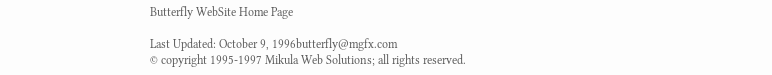Butterfly WebSite Home Page

Last Updated: October 9, 1996butterfly@mgfx.com
© copyright 1995-1997 Mikula Web Solutions; all rights reserved.